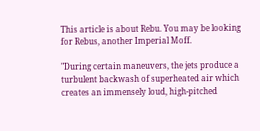This article is about Rebu. You may be looking for Rebus, another Imperial Moff.

"During certain maneuvers, the jets produce a turbulent backwash of superheated air which creates an immensely loud, high-pitched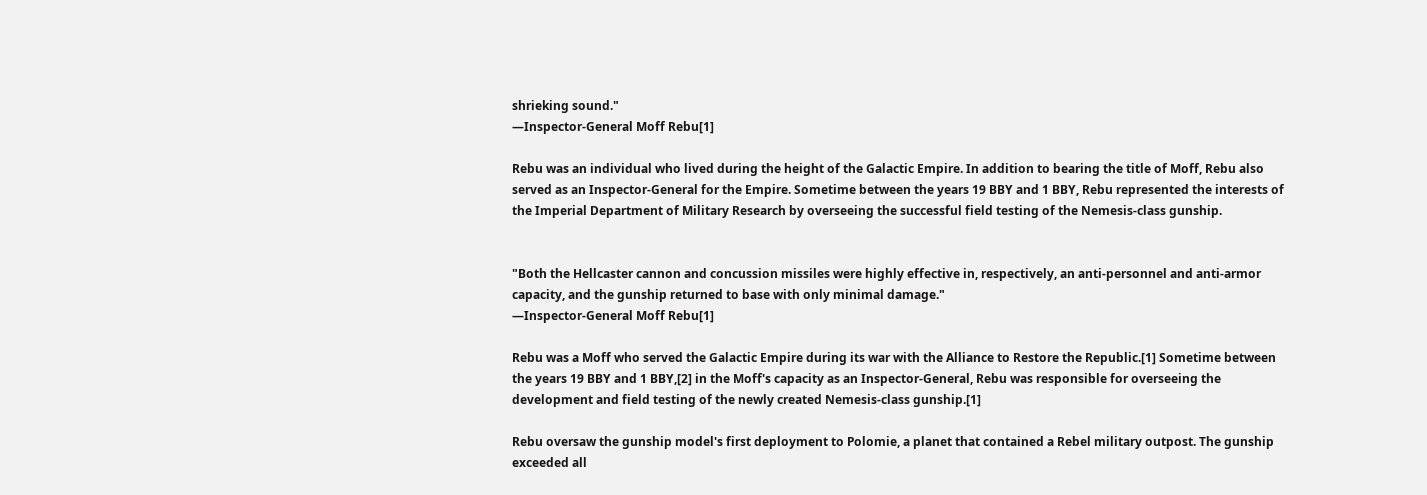shrieking sound."
―Inspector-General Moff Rebu[1]

Rebu was an individual who lived during the height of the Galactic Empire. In addition to bearing the title of Moff, Rebu also served as an Inspector-General for the Empire. Sometime between the years 19 BBY and 1 BBY, Rebu represented the interests of the Imperial Department of Military Research by overseeing the successful field testing of the Nemesis-class gunship.


"Both the Hellcaster cannon and concussion missiles were highly effective in, respectively, an anti-personnel and anti-armor capacity, and the gunship returned to base with only minimal damage."
―Inspector-General Moff Rebu[1]

Rebu was a Moff who served the Galactic Empire during its war with the Alliance to Restore the Republic.[1] Sometime between the years 19 BBY and 1 BBY,[2] in the Moff's capacity as an Inspector-General, Rebu was responsible for overseeing the development and field testing of the newly created Nemesis-class gunship.[1]

Rebu oversaw the gunship model's first deployment to Polomie, a planet that contained a Rebel military outpost. The gunship exceeded all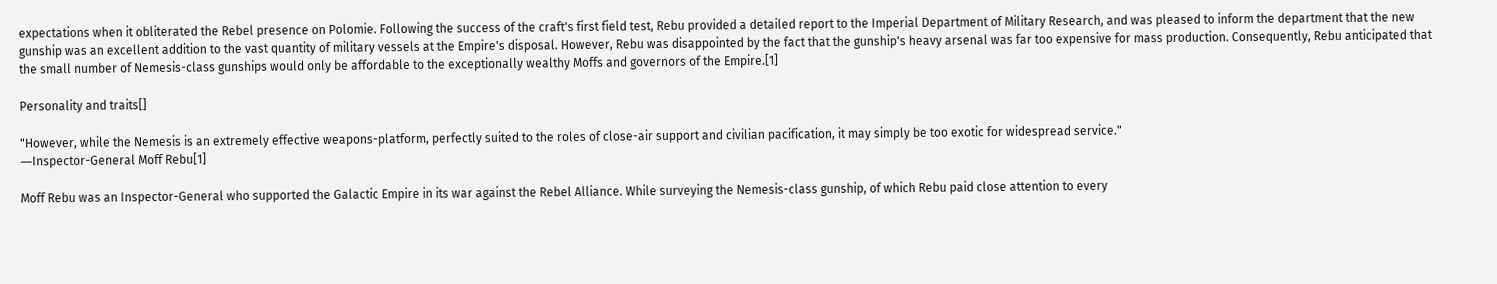expectations when it obliterated the Rebel presence on Polomie. Following the success of the craft's first field test, Rebu provided a detailed report to the Imperial Department of Military Research, and was pleased to inform the department that the new gunship was an excellent addition to the vast quantity of military vessels at the Empire's disposal. However, Rebu was disappointed by the fact that the gunship's heavy arsenal was far too expensive for mass production. Consequently, Rebu anticipated that the small number of Nemesis-class gunships would only be affordable to the exceptionally wealthy Moffs and governors of the Empire.[1]

Personality and traits[]

"However, while the Nemesis is an extremely effective weapons-platform, perfectly suited to the roles of close-air support and civilian pacification, it may simply be too exotic for widespread service."
―Inspector-General Moff Rebu[1]

Moff Rebu was an Inspector-General who supported the Galactic Empire in its war against the Rebel Alliance. While surveying the Nemesis-class gunship, of which Rebu paid close attention to every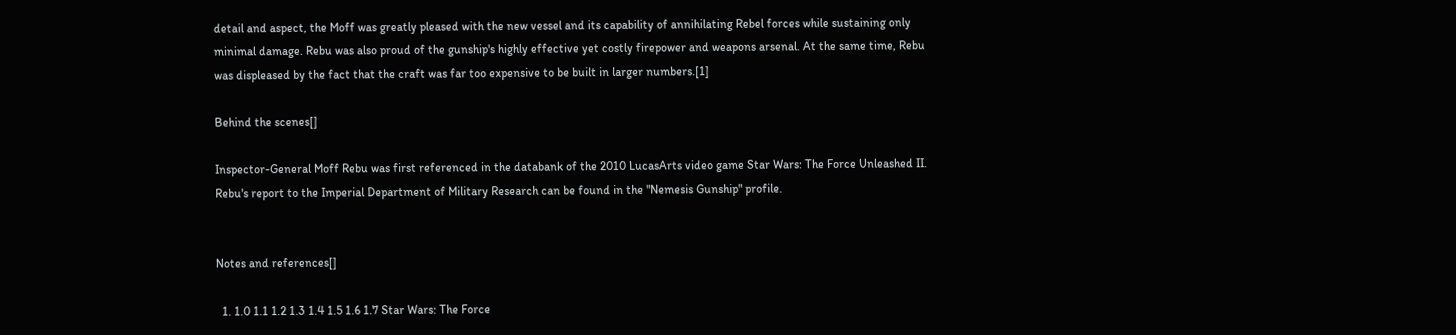detail and aspect, the Moff was greatly pleased with the new vessel and its capability of annihilating Rebel forces while sustaining only minimal damage. Rebu was also proud of the gunship's highly effective yet costly firepower and weapons arsenal. At the same time, Rebu was displeased by the fact that the craft was far too expensive to be built in larger numbers.[1]

Behind the scenes[]

Inspector-General Moff Rebu was first referenced in the databank of the 2010 LucasArts video game Star Wars: The Force Unleashed II. Rebu's report to the Imperial Department of Military Research can be found in the "Nemesis Gunship" profile.


Notes and references[]

  1. 1.0 1.1 1.2 1.3 1.4 1.5 1.6 1.7 Star Wars: The Force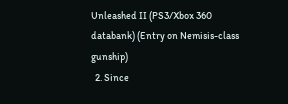Unleashed II (PS3/Xbox 360 databank) (Entry on Nemisis-class gunship)
  2. Since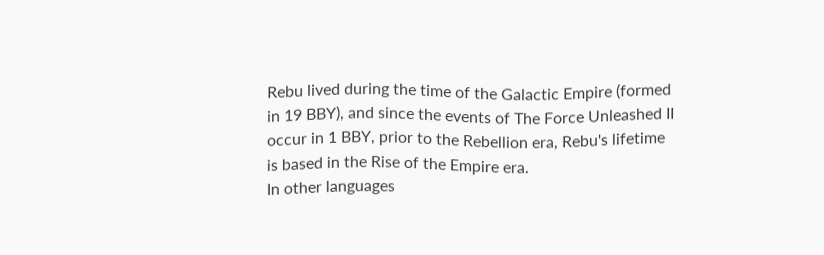Rebu lived during the time of the Galactic Empire (formed in 19 BBY), and since the events of The Force Unleashed II occur in 1 BBY, prior to the Rebellion era, Rebu's lifetime is based in the Rise of the Empire era.
In other languages